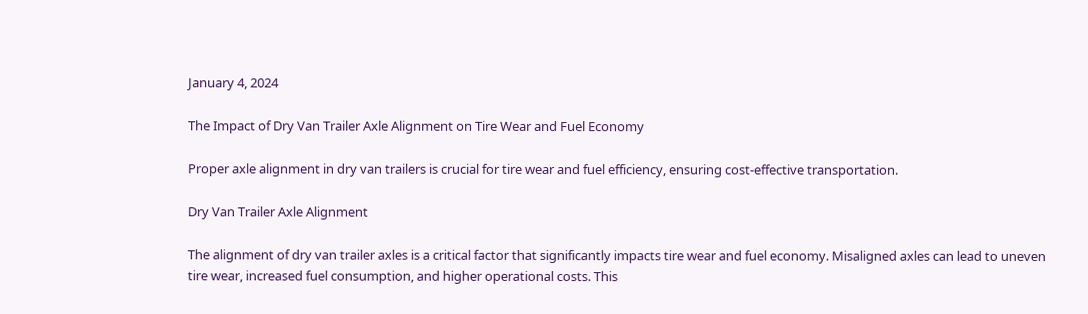January 4, 2024

The Impact of Dry Van Trailer Axle Alignment on Tire Wear and Fuel Economy

Proper axle alignment in dry van trailers is crucial for tire wear and fuel efficiency, ensuring cost-effective transportation.

Dry Van Trailer Axle Alignment

The alignment of dry van trailer axles is a critical factor that significantly impacts tire wear and fuel economy. Misaligned axles can lead to uneven tire wear, increased fuel consumption, and higher operational costs. This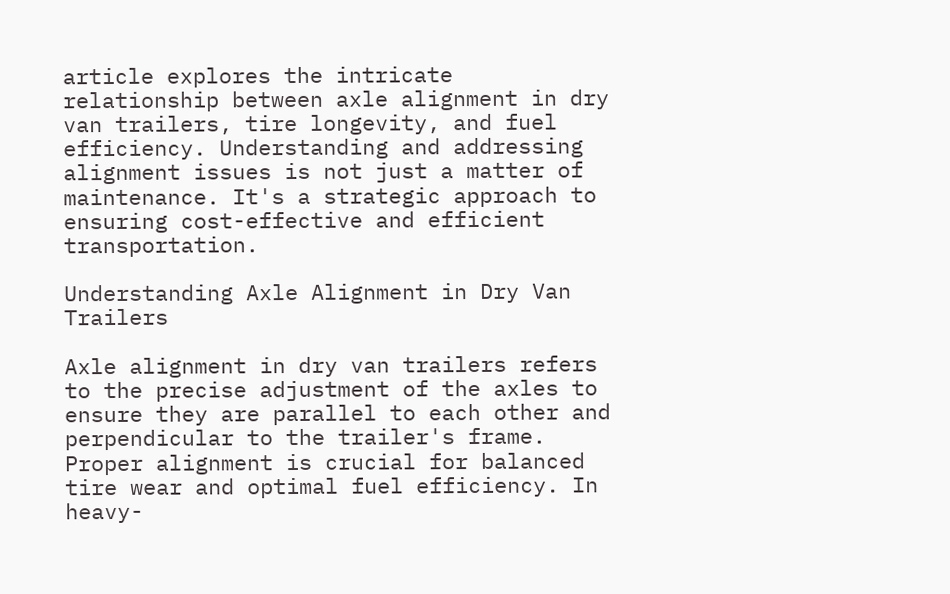article explores the intricate relationship between axle alignment in dry van trailers, tire longevity, and fuel efficiency. Understanding and addressing alignment issues is not just a matter of maintenance. It's a strategic approach to ensuring cost-effective and efficient transportation.

Understanding Axle Alignment in Dry Van Trailers

Axle alignment in dry van trailers refers to the precise adjustment of the axles to ensure they are parallel to each other and perpendicular to the trailer's frame. Proper alignment is crucial for balanced tire wear and optimal fuel efficiency. In heavy-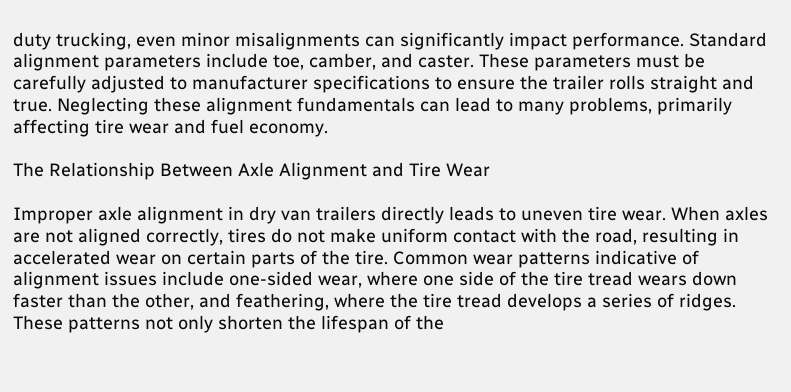duty trucking, even minor misalignments can significantly impact performance. Standard alignment parameters include toe, camber, and caster. These parameters must be carefully adjusted to manufacturer specifications to ensure the trailer rolls straight and true. Neglecting these alignment fundamentals can lead to many problems, primarily affecting tire wear and fuel economy.

The Relationship Between Axle Alignment and Tire Wear

Improper axle alignment in dry van trailers directly leads to uneven tire wear. When axles are not aligned correctly, tires do not make uniform contact with the road, resulting in accelerated wear on certain parts of the tire. Common wear patterns indicative of alignment issues include one-sided wear, where one side of the tire tread wears down faster than the other, and feathering, where the tire tread develops a series of ridges. These patterns not only shorten the lifespan of the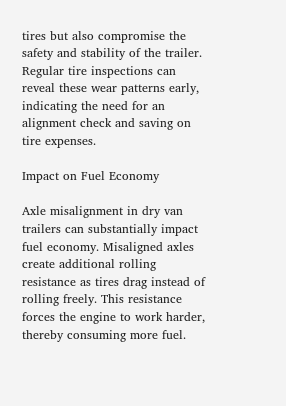tires but also compromise the safety and stability of the trailer. Regular tire inspections can reveal these wear patterns early, indicating the need for an alignment check and saving on tire expenses.

Impact on Fuel Economy

Axle misalignment in dry van trailers can substantially impact fuel economy. Misaligned axles create additional rolling resistance as tires drag instead of rolling freely. This resistance forces the engine to work harder, thereby consuming more fuel.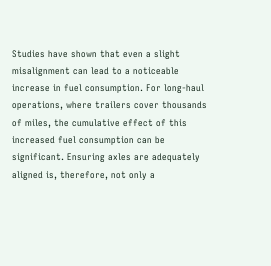Studies have shown that even a slight misalignment can lead to a noticeable increase in fuel consumption. For long-haul operations, where trailers cover thousands of miles, the cumulative effect of this increased fuel consumption can be significant. Ensuring axles are adequately aligned is, therefore, not only a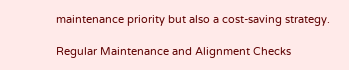maintenance priority but also a cost-saving strategy.

Regular Maintenance and Alignment Checks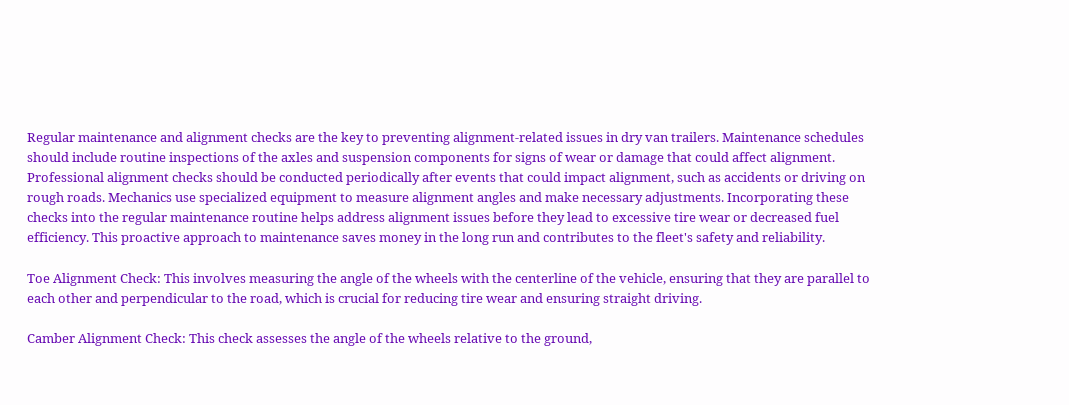Regular maintenance and alignment checks are the key to preventing alignment-related issues in dry van trailers. Maintenance schedules should include routine inspections of the axles and suspension components for signs of wear or damage that could affect alignment. Professional alignment checks should be conducted periodically after events that could impact alignment, such as accidents or driving on rough roads. Mechanics use specialized equipment to measure alignment angles and make necessary adjustments. Incorporating these checks into the regular maintenance routine helps address alignment issues before they lead to excessive tire wear or decreased fuel efficiency. This proactive approach to maintenance saves money in the long run and contributes to the fleet's safety and reliability.

Toe Alignment Check: This involves measuring the angle of the wheels with the centerline of the vehicle, ensuring that they are parallel to each other and perpendicular to the road, which is crucial for reducing tire wear and ensuring straight driving.

Camber Alignment Check: This check assesses the angle of the wheels relative to the ground,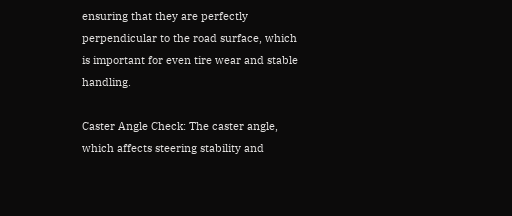ensuring that they are perfectly perpendicular to the road surface, which is important for even tire wear and stable handling.

Caster Angle Check: The caster angle, which affects steering stability and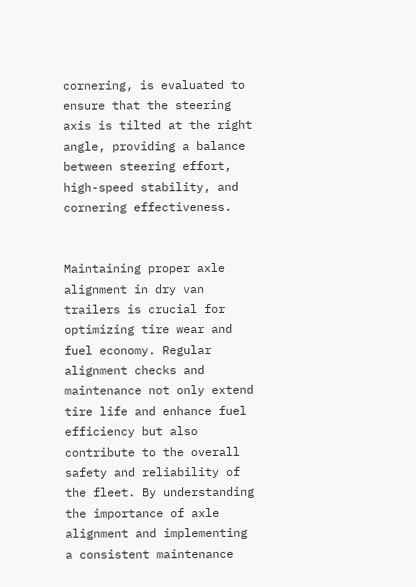cornering, is evaluated to ensure that the steering axis is tilted at the right angle, providing a balance between steering effort, high-speed stability, and cornering effectiveness.


Maintaining proper axle alignment in dry van trailers is crucial for optimizing tire wear and fuel economy. Regular alignment checks and maintenance not only extend tire life and enhance fuel efficiency but also contribute to the overall safety and reliability of the fleet. By understanding the importance of axle alignment and implementing a consistent maintenance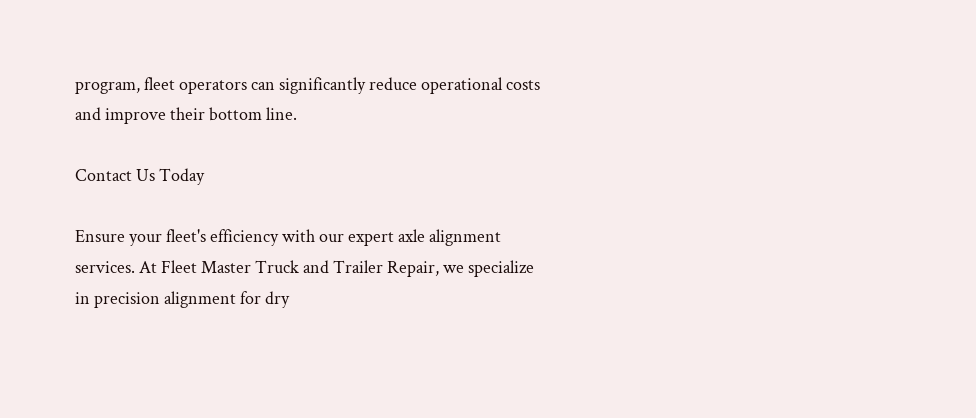program, fleet operators can significantly reduce operational costs and improve their bottom line.

Contact Us Today

Ensure your fleet's efficiency with our expert axle alignment services. At Fleet Master Truck and Trailer Repair, we specialize in precision alignment for dry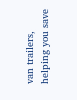van trailers, helping you save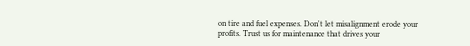on tire and fuel expenses. Don't let misalignment erode your profits. Trust us for maintenance that drives your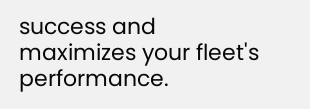success and maximizes your fleet's performance.